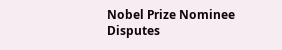Nobel Prize Nominee Disputes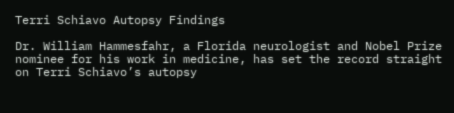Terri Schiavo Autopsy Findings

Dr. William Hammesfahr, a Florida neurologist and Nobel Prize nominee for his work in medicine, has set the record straight on Terri Schiavo’s autopsy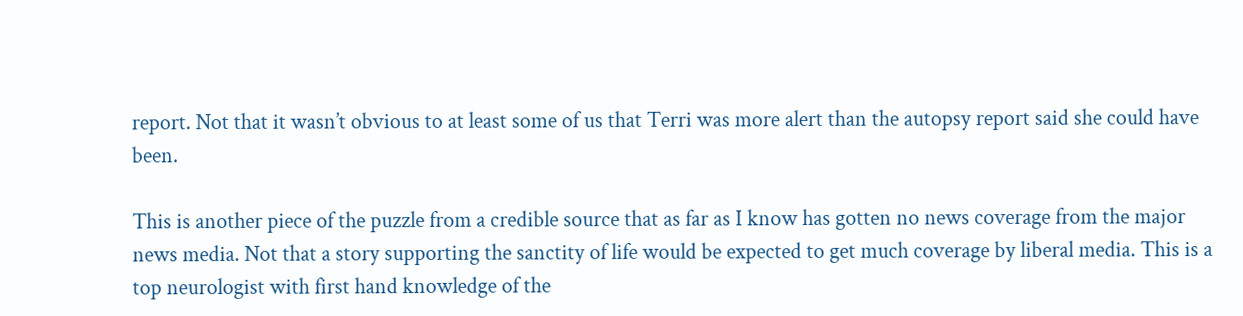report. Not that it wasn’t obvious to at least some of us that Terri was more alert than the autopsy report said she could have been.

This is another piece of the puzzle from a credible source that as far as I know has gotten no news coverage from the major news media. Not that a story supporting the sanctity of life would be expected to get much coverage by liberal media. This is a top neurologist with first hand knowledge of the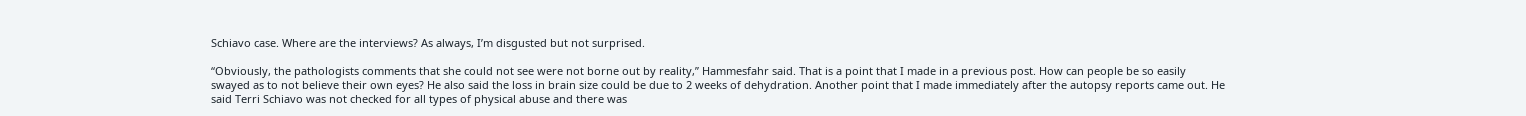Schiavo case. Where are the interviews? As always, I’m disgusted but not surprised.

“Obviously, the pathologists comments that she could not see were not borne out by reality,” Hammesfahr said. That is a point that I made in a previous post. How can people be so easily swayed as to not believe their own eyes? He also said the loss in brain size could be due to 2 weeks of dehydration. Another point that I made immediately after the autopsy reports came out. He said Terri Schiavo was not checked for all types of physical abuse and there was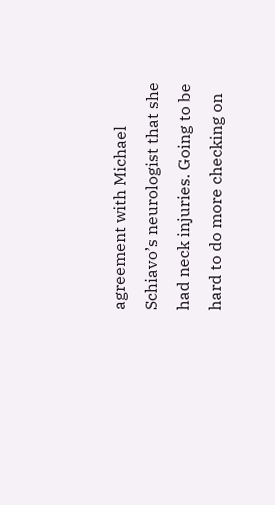agreement with Michael Schiavo’s neurologist that she had neck injuries. Going to be hard to do more checking on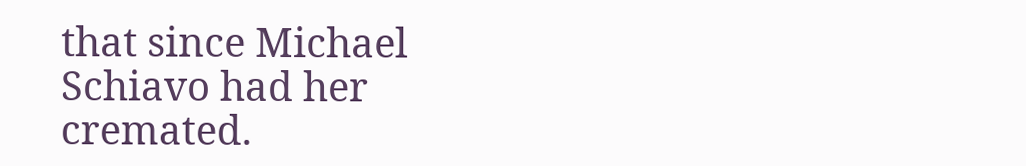that since Michael Schiavo had her cremated.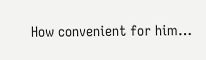How convenient for him…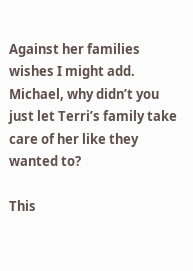Against her families wishes I might add. Michael, why didn’t you just let Terri’s family take care of her like they wanted to?

This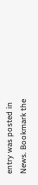entry was posted in News. Bookmark the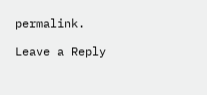permalink.

Leave a Reply